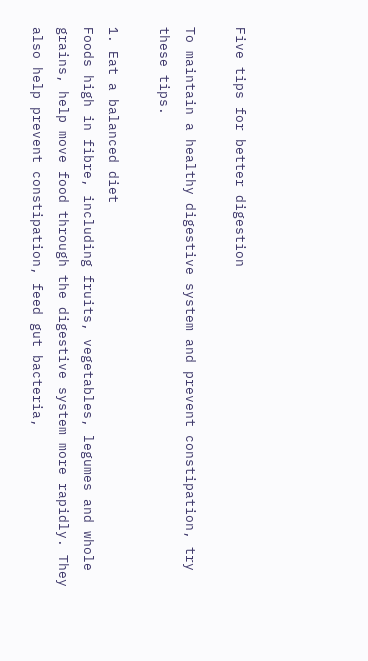Five tips for better digestion

To maintain a healthy digestive system and prevent constipation, try these tips.

1. Eat a balanced diet
Foods high in fibre, including fruits, vegetables, legumes and whole grains, help move food through the digestive system more rapidly. They also help prevent constipation, feed gut bacteria,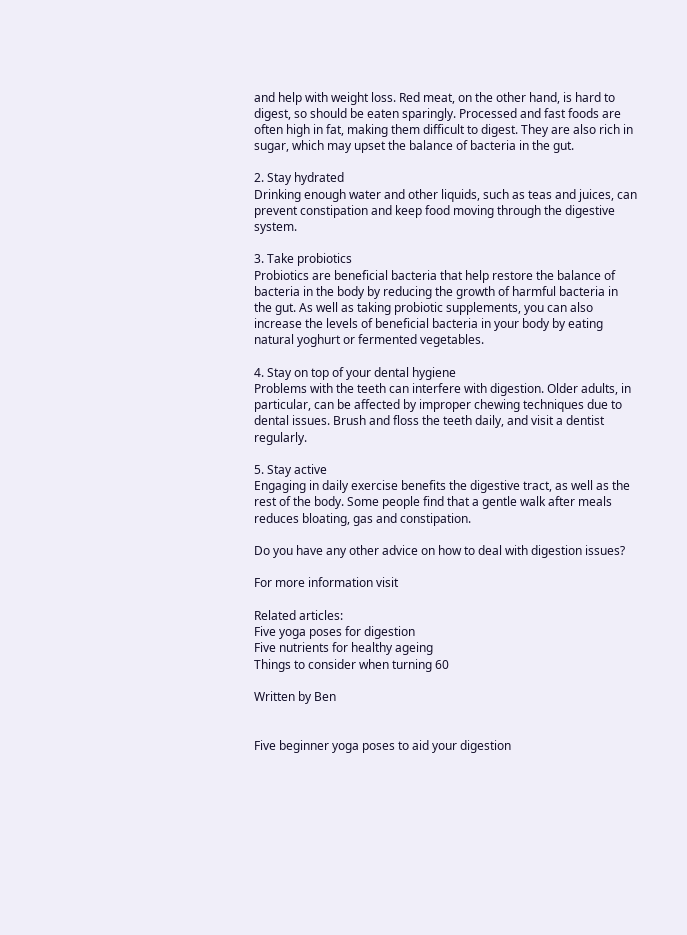and help with weight loss. Red meat, on the other hand, is hard to digest, so should be eaten sparingly. Processed and fast foods are often high in fat, making them difficult to digest. They are also rich in sugar, which may upset the balance of bacteria in the gut.

2. Stay hydrated
Drinking enough water and other liquids, such as teas and juices, can prevent constipation and keep food moving through the digestive system.

3. Take probiotics
Probiotics are beneficial bacteria that help restore the balance of bacteria in the body by reducing the growth of harmful bacteria in the gut. As well as taking probiotic supplements, you can also increase the levels of beneficial bacteria in your body by eating natural yoghurt or fermented vegetables.

4. Stay on top of your dental hygiene
Problems with the teeth can interfere with digestion. Older adults, in particular, can be affected by improper chewing techniques due to dental issues. Brush and floss the teeth daily, and visit a dentist regularly.

5. Stay active
Engaging in daily exercise benefits the digestive tract, as well as the rest of the body. Some people find that a gentle walk after meals reduces bloating, gas and constipation.

Do you have any other advice on how to deal with digestion issues?

For more information visit

Related articles:
Five yoga poses for digestion
Five nutrients for healthy ageing
Things to consider when turning 60

Written by Ben


Five beginner yoga poses to aid your digestion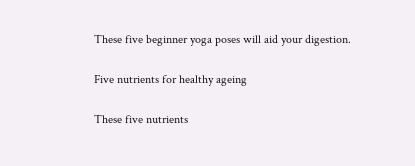These five beginner yoga poses will aid your digestion.

Five nutrients for healthy ageing

These five nutrients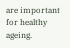are important for healthy ageing.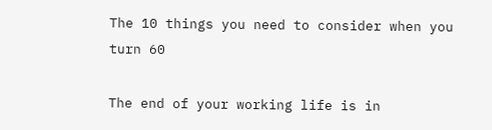The 10 things you need to consider when you turn 60

The end of your working life is in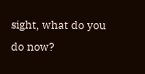sight, what do you do now?